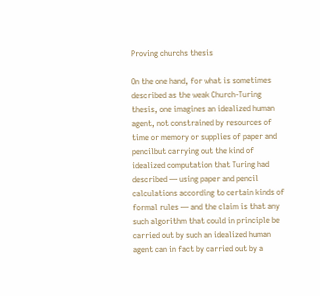Proving churchs thesis

On the one hand, for what is sometimes described as the weak Church-Turing thesis, one imagines an idealized human agent, not constrained by resources of time or memory or supplies of paper and pencilbut carrying out the kind of idealized computation that Turing had described — using paper and pencil calculations according to certain kinds of formal rules — and the claim is that any such algorithm that could in principle be carried out by such an idealized human agent can in fact by carried out by a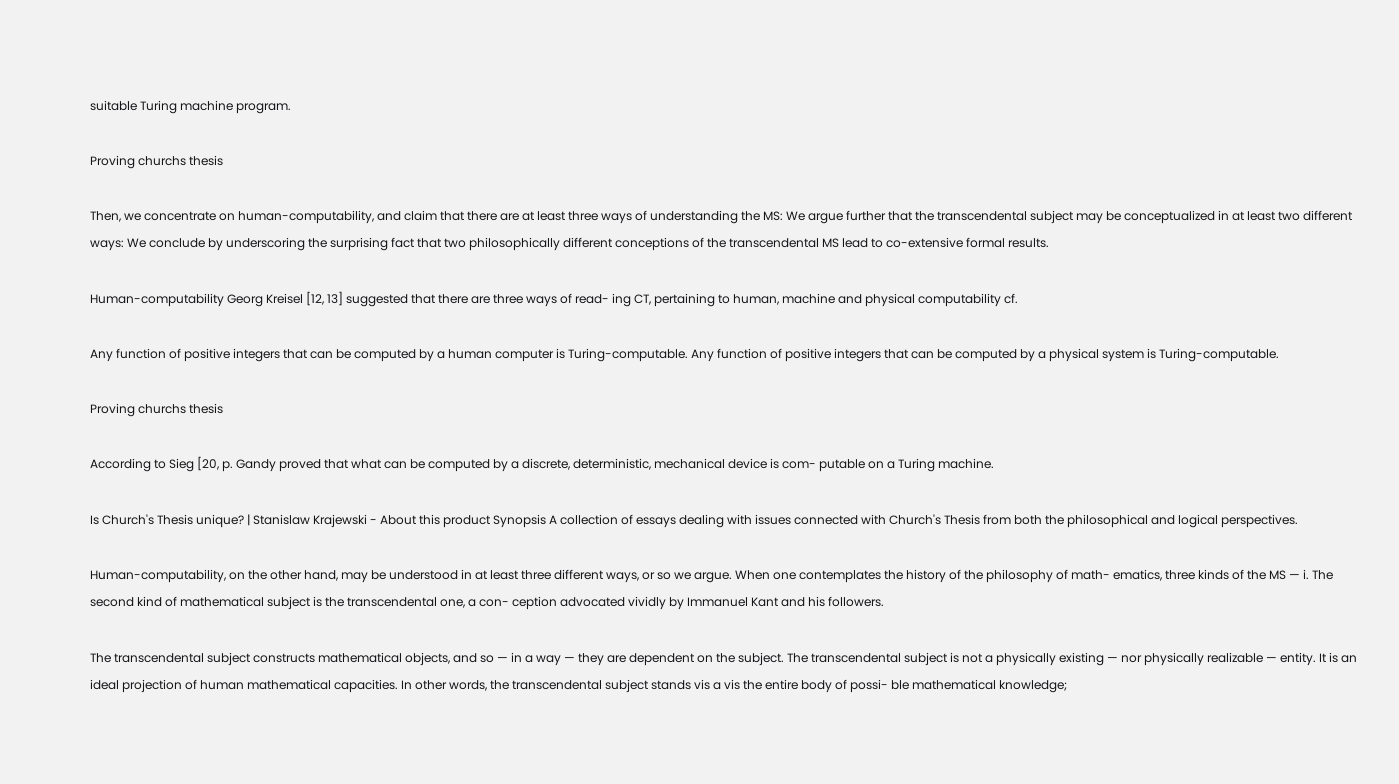suitable Turing machine program.

Proving churchs thesis

Then, we concentrate on human-computability, and claim that there are at least three ways of understanding the MS: We argue further that the transcendental subject may be conceptualized in at least two different ways: We conclude by underscoring the surprising fact that two philosophically different conceptions of the transcendental MS lead to co-extensive formal results.

Human-computability Georg Kreisel [12, 13] suggested that there are three ways of read- ing CT, pertaining to human, machine and physical computability cf.

Any function of positive integers that can be computed by a human computer is Turing-computable. Any function of positive integers that can be computed by a physical system is Turing-computable.

Proving churchs thesis

According to Sieg [20, p. Gandy proved that what can be computed by a discrete, deterministic, mechanical device is com- putable on a Turing machine.

Is Church's Thesis unique? | Stanislaw Krajewski - About this product Synopsis A collection of essays dealing with issues connected with Church's Thesis from both the philosophical and logical perspectives.

Human-computability, on the other hand, may be understood in at least three different ways, or so we argue. When one contemplates the history of the philosophy of math- ematics, three kinds of the MS — i. The second kind of mathematical subject is the transcendental one, a con- ception advocated vividly by Immanuel Kant and his followers.

The transcendental subject constructs mathematical objects, and so — in a way — they are dependent on the subject. The transcendental subject is not a physically existing — nor physically realizable — entity. It is an ideal projection of human mathematical capacities. In other words, the transcendental subject stands vis a vis the entire body of possi- ble mathematical knowledge;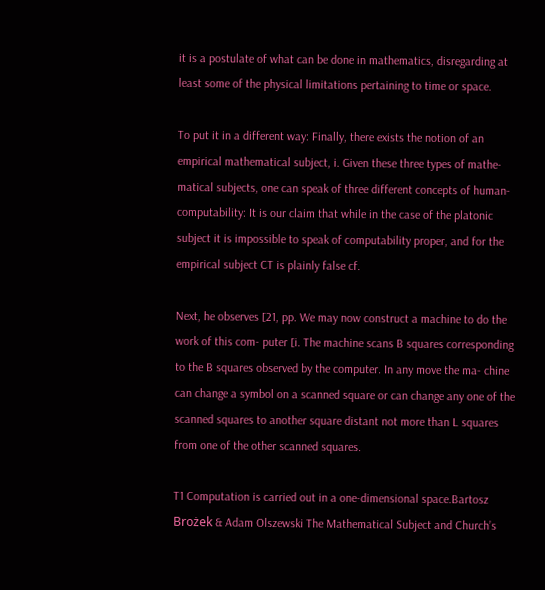it is a postulate of what can be done in mathematics, disregarding at least some of the physical limitations pertaining to time or space.

To put it in a different way: Finally, there exists the notion of an empirical mathematical subject, i. Given these three types of mathe- matical subjects, one can speak of three different concepts of human- computability: It is our claim that while in the case of the platonic subject it is impossible to speak of computability proper, and for the empirical subject CT is plainly false cf.

Next, he observes [21, pp. We may now construct a machine to do the work of this com- puter [i. The machine scans B squares corresponding to the B squares observed by the computer. In any move the ma- chine can change a symbol on a scanned square or can change any one of the scanned squares to another square distant not more than L squares from one of the other scanned squares.

T1 Computation is carried out in a one-dimensional space.Bartosz Brożek & Adam Olszewski The Mathematical Subject and Church’s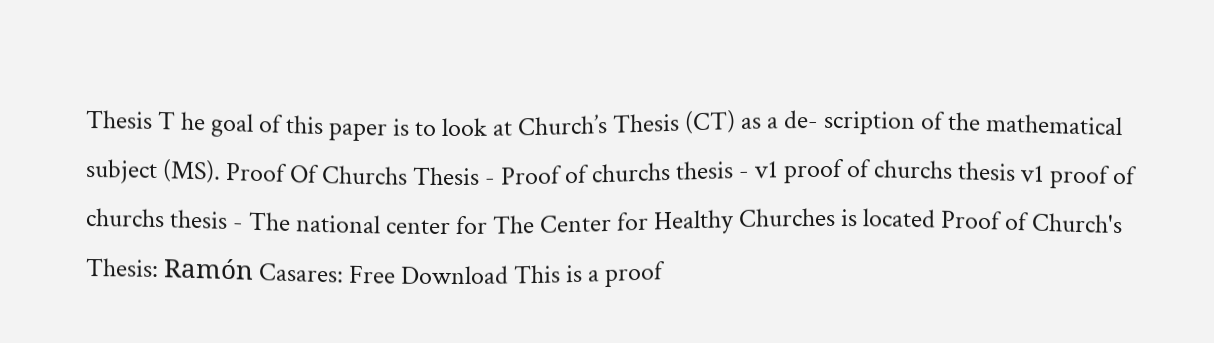Thesis T he goal of this paper is to look at Church’s Thesis (CT) as a de- scription of the mathematical subject (MS). Proof Of Churchs Thesis - Proof of churchs thesis - v1 proof of churchs thesis v1 proof of churchs thesis - The national center for The Center for Healthy Churches is located Proof of Church's Thesis: Ramón Casares: Free Download This is a proof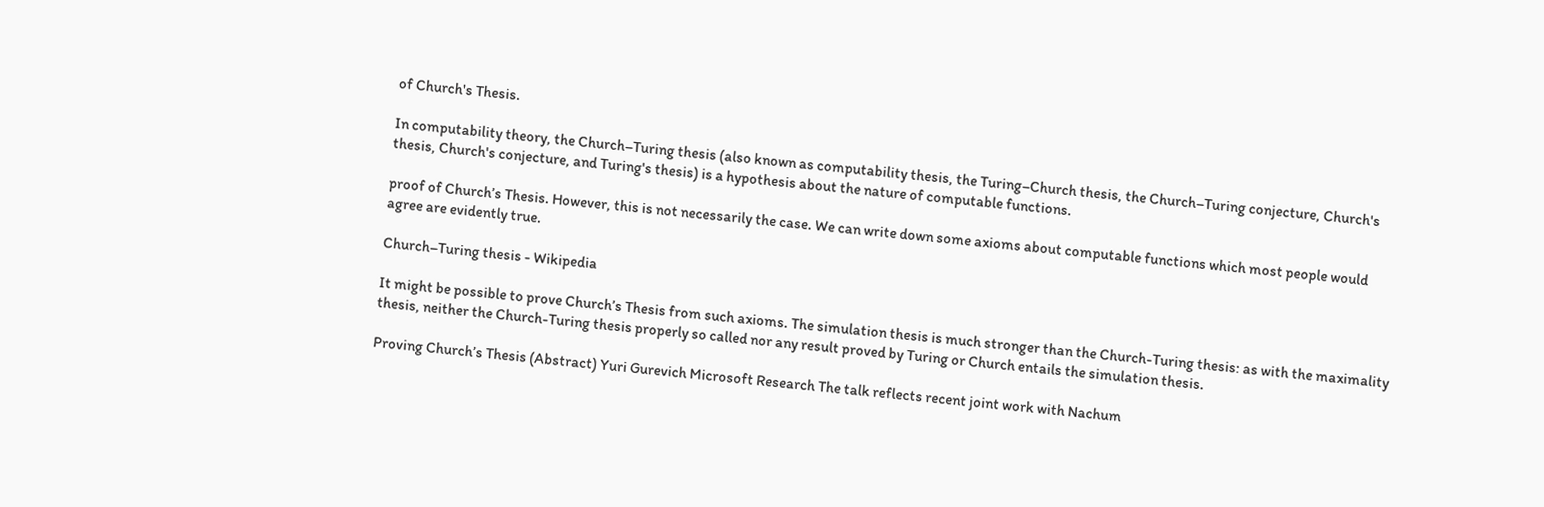of Church's Thesis.

In computability theory, the Church–Turing thesis (also known as computability thesis, the Turing–Church thesis, the Church–Turing conjecture, Church's thesis, Church's conjecture, and Turing's thesis) is a hypothesis about the nature of computable functions.

proof of Church’s Thesis. However, this is not necessarily the case. We can write down some axioms about computable functions which most people would agree are evidently true.

Church–Turing thesis - Wikipedia

It might be possible to prove Church’s Thesis from such axioms. The simulation thesis is much stronger than the Church-Turing thesis: as with the maximality thesis, neither the Church-Turing thesis properly so called nor any result proved by Turing or Church entails the simulation thesis.

Proving Church’s Thesis (Abstract) Yuri Gurevich Microsoft Research The talk reflects recent joint work with Nachum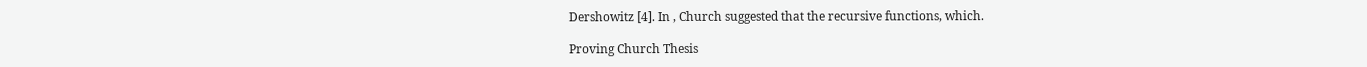Dershowitz [4]. In , Church suggested that the recursive functions, which.

Proving Church Thesis